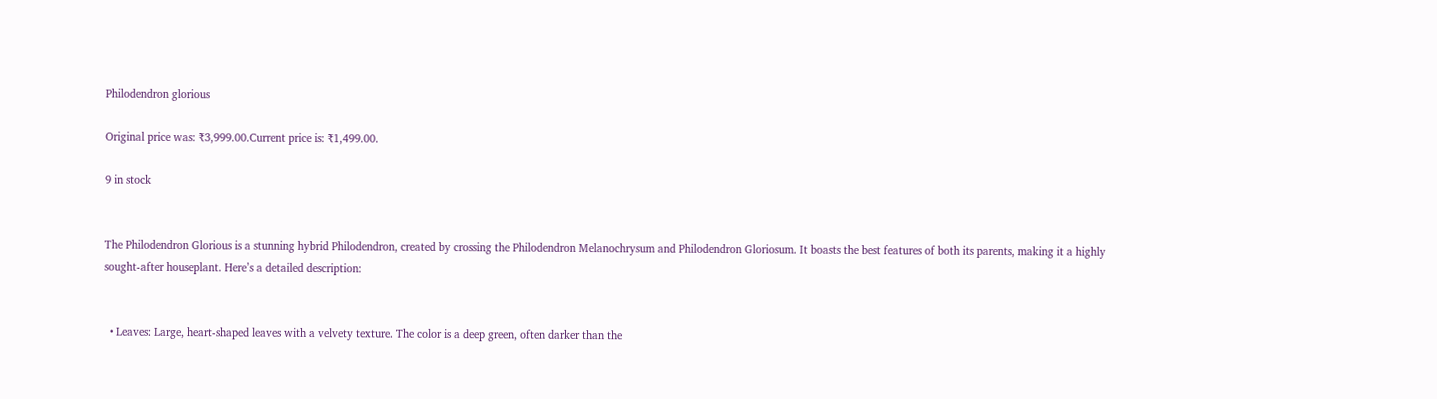Philodendron glorious

Original price was: ₹3,999.00.Current price is: ₹1,499.00.

9 in stock


The Philodendron Glorious is a stunning hybrid Philodendron, created by crossing the Philodendron Melanochrysum and Philodendron Gloriosum. It boasts the best features of both its parents, making it a highly sought-after houseplant. Here’s a detailed description:


  • Leaves: Large, heart-shaped leaves with a velvety texture. The color is a deep green, often darker than the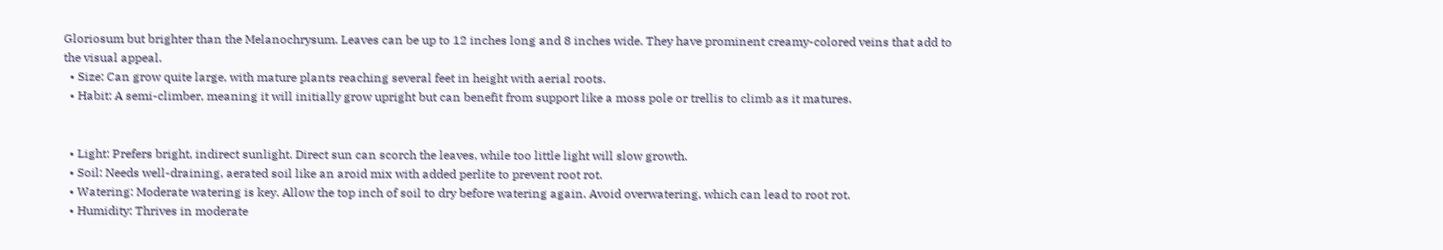Gloriosum but brighter than the Melanochrysum. Leaves can be up to 12 inches long and 8 inches wide. They have prominent creamy-colored veins that add to the visual appeal.
  • Size: Can grow quite large, with mature plants reaching several feet in height with aerial roots.
  • Habit: A semi-climber, meaning it will initially grow upright but can benefit from support like a moss pole or trellis to climb as it matures.


  • Light: Prefers bright, indirect sunlight. Direct sun can scorch the leaves, while too little light will slow growth.
  • Soil: Needs well-draining, aerated soil like an aroid mix with added perlite to prevent root rot.
  • Watering: Moderate watering is key. Allow the top inch of soil to dry before watering again. Avoid overwatering, which can lead to root rot.
  • Humidity: Thrives in moderate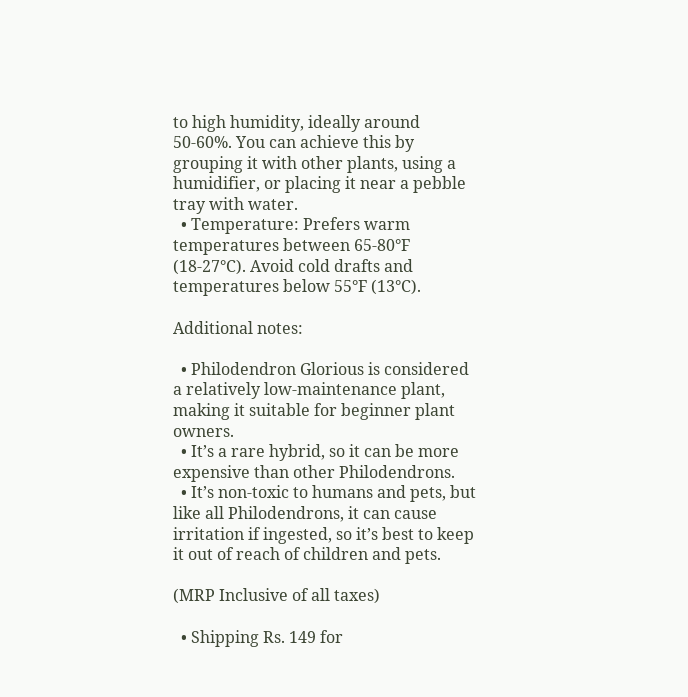to high humidity, ideally around 50-60%. You can achieve this by grouping it with other plants, using a humidifier, or placing it near a pebble tray with water.
  • Temperature: Prefers warm temperatures between 65-80°F (18-27°C). Avoid cold drafts and temperatures below 55°F (13°C).

Additional notes:

  • Philodendron Glorious is considered a relatively low-maintenance plant, making it suitable for beginner plant owners.
  • It’s a rare hybrid, so it can be more expensive than other Philodendrons.
  • It’s non-toxic to humans and pets, but like all Philodendrons, it can cause irritation if ingested, so it’s best to keep it out of reach of children and pets.

(MRP Inclusive of all taxes)

  • Shipping Rs. 149 for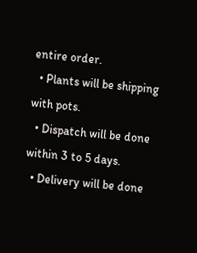entire order.
  • Plants will be shipping with pots.
  • Dispatch will be done within 3 to 5 days.
  • Delivery will be done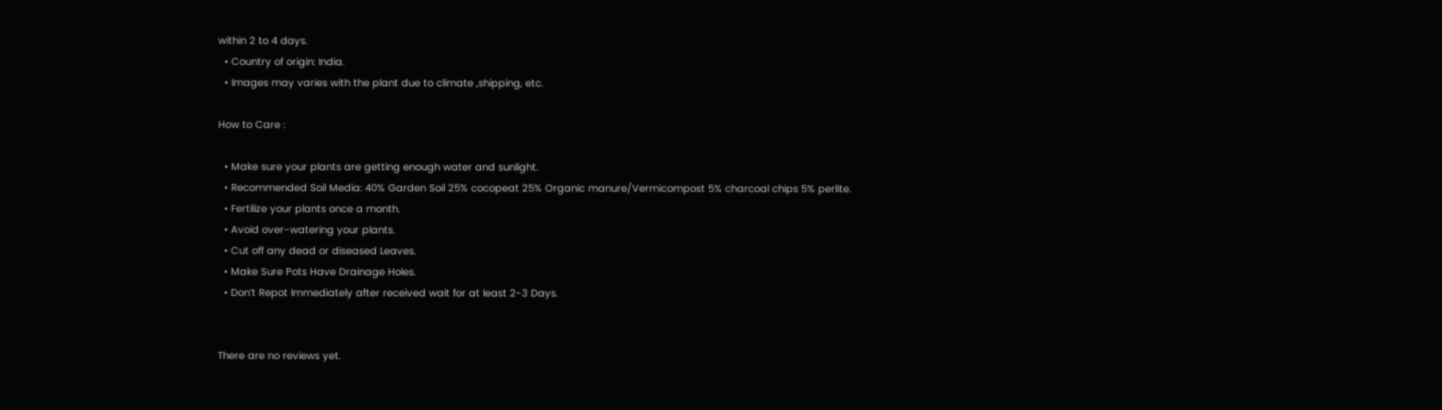within 2 to 4 days.
  • Country of origin: India.
  • Images may varies with the plant due to climate ,shipping, etc.

How to Care :

  • Make sure your plants are getting enough water and sunlight.
  • Recommended Soil Media: 40% Garden Soil 25% cocopeat 25% Organic manure/Vermicompost 5% charcoal chips 5% perlite.
  • Fertilize your plants once a month.
  • Avoid over-watering your plants.
  • Cut off any dead or diseased Leaves.
  • Make Sure Pots Have Drainage Holes.
  • Don’t Repot Immediately after received wait for at least 2-3 Days.


There are no reviews yet.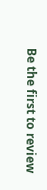Be the first to review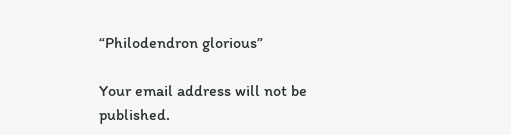“Philodendron glorious”

Your email address will not be published.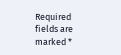Required fields are marked *